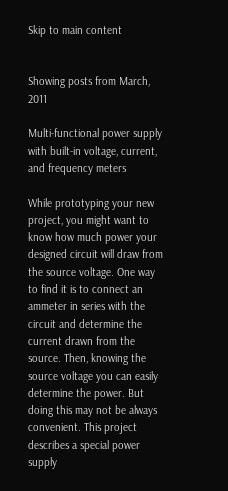Skip to main content


Showing posts from March, 2011

Multi-functional power supply with built-in voltage, current, and frequency meters

While prototyping your new project, you might want to know how much power your designed circuit will draw from the source voltage. One way to find it is to connect an ammeter in series with the circuit and determine the current drawn from the source. Then, knowing the source voltage you can easily determine the power. But doing this may not be always convenient. This project describes a special power supply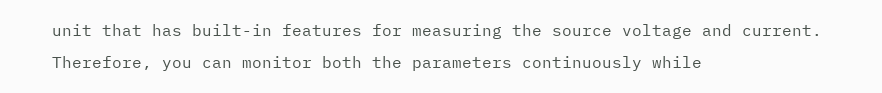unit that has built-in features for measuring the source voltage and current. Therefore, you can monitor both the parameters continuously while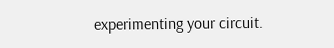experimenting your circuit.